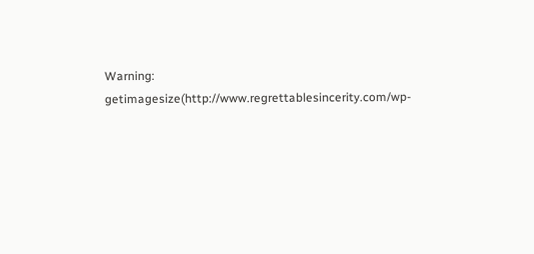Warning: getimagesize(http://www.regrettablesincerity.com/wp-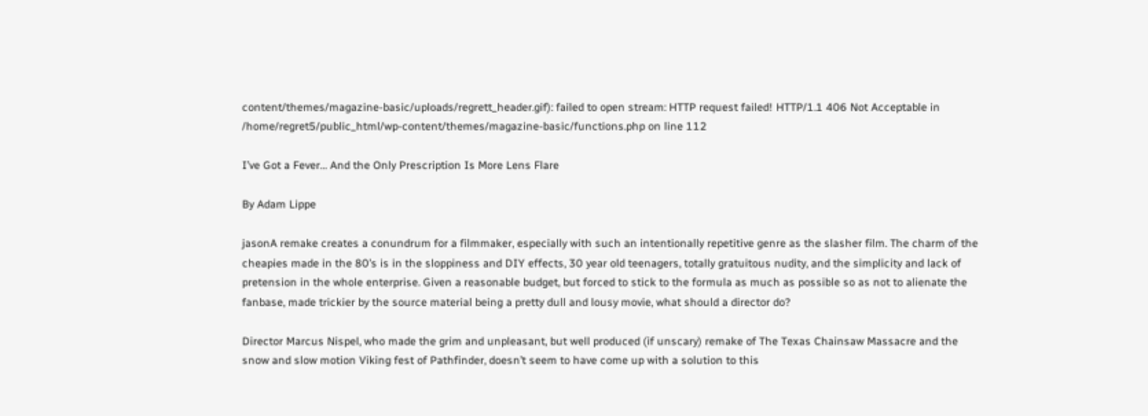content/themes/magazine-basic/uploads/regrett_header.gif): failed to open stream: HTTP request failed! HTTP/1.1 406 Not Acceptable in /home/regret5/public_html/wp-content/themes/magazine-basic/functions.php on line 112

I’ve Got a Fever… And the Only Prescription Is More Lens Flare

By Adam Lippe

jasonA remake creates a conundrum for a filmmaker, especially with such an intentionally repetitive genre as the slasher film. The charm of the cheapies made in the 80’s is in the sloppiness and DIY effects, 30 year old teenagers, totally gratuitous nudity, and the simplicity and lack of pretension in the whole enterprise. Given a reasonable budget, but forced to stick to the formula as much as possible so as not to alienate the fanbase, made trickier by the source material being a pretty dull and lousy movie, what should a director do?

Director Marcus Nispel, who made the grim and unpleasant, but well produced (if unscary) remake of The Texas Chainsaw Massacre and the snow and slow motion Viking fest of Pathfinder, doesn’t seem to have come up with a solution to this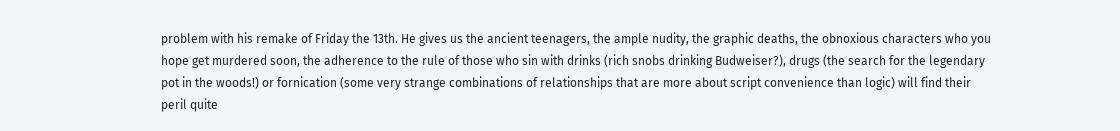problem with his remake of Friday the 13th. He gives us the ancient teenagers, the ample nudity, the graphic deaths, the obnoxious characters who you hope get murdered soon, the adherence to the rule of those who sin with drinks (rich snobs drinking Budweiser?), drugs (the search for the legendary pot in the woods!) or fornication (some very strange combinations of relationships that are more about script convenience than logic) will find their peril quite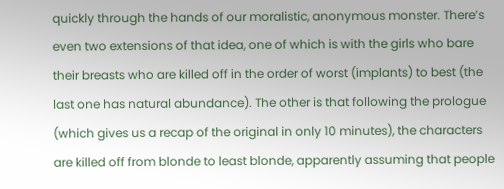quickly through the hands of our moralistic, anonymous monster. There’s even two extensions of that idea, one of which is with the girls who bare their breasts who are killed off in the order of worst (implants) to best (the last one has natural abundance). The other is that following the prologue (which gives us a recap of the original in only 10 minutes), the characters are killed off from blonde to least blonde, apparently assuming that people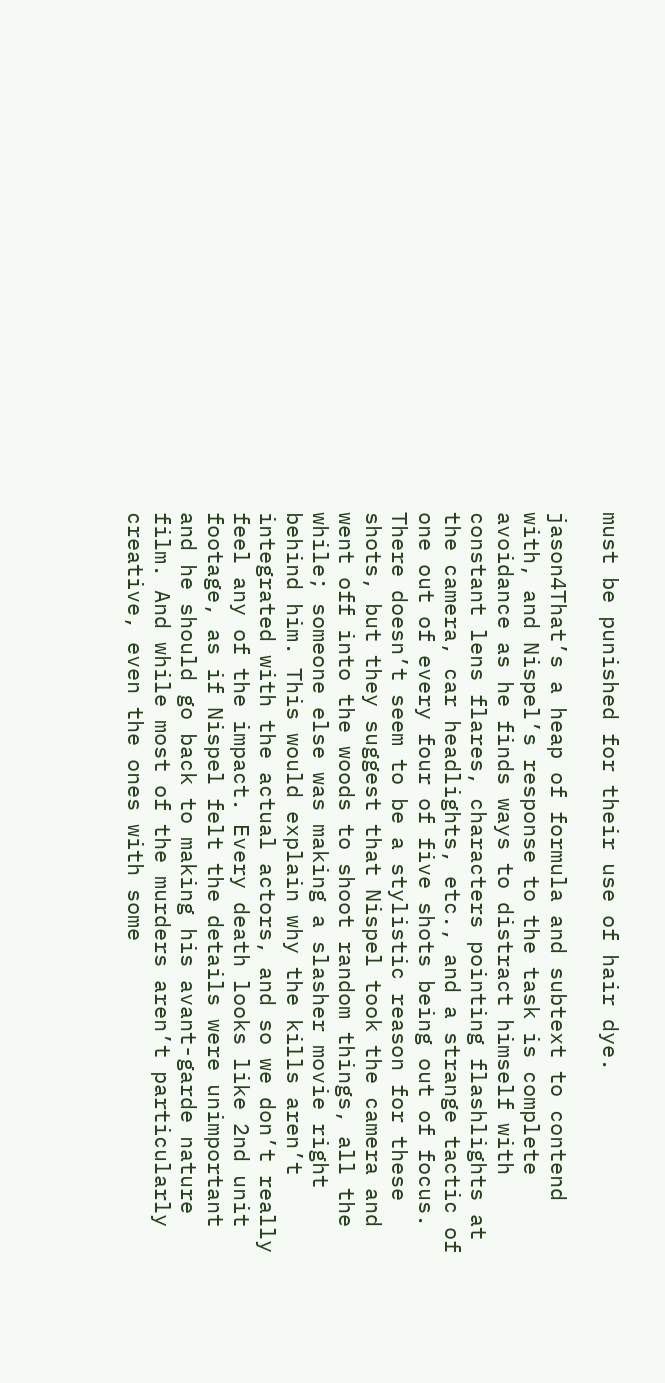must be punished for their use of hair dye.

jason4That’s a heap of formula and subtext to contend with, and Nispel’s response to the task is complete avoidance as he finds ways to distract himself with constant lens flares, characters pointing flashlights at the camera, car headlights, etc., and a strange tactic of one out of every four of five shots being out of focus. There doesn’t seem to be a stylistic reason for these shots, but they suggest that Nispel took the camera and went off into the woods to shoot random things, all the while; someone else was making a slasher movie right behind him. This would explain why the kills aren’t integrated with the actual actors, and so we don’t really feel any of the impact. Every death looks like 2nd unit footage, as if Nispel felt the details were unimportant and he should go back to making his avant-garde nature film. And while most of the murders aren’t particularly creative, even the ones with some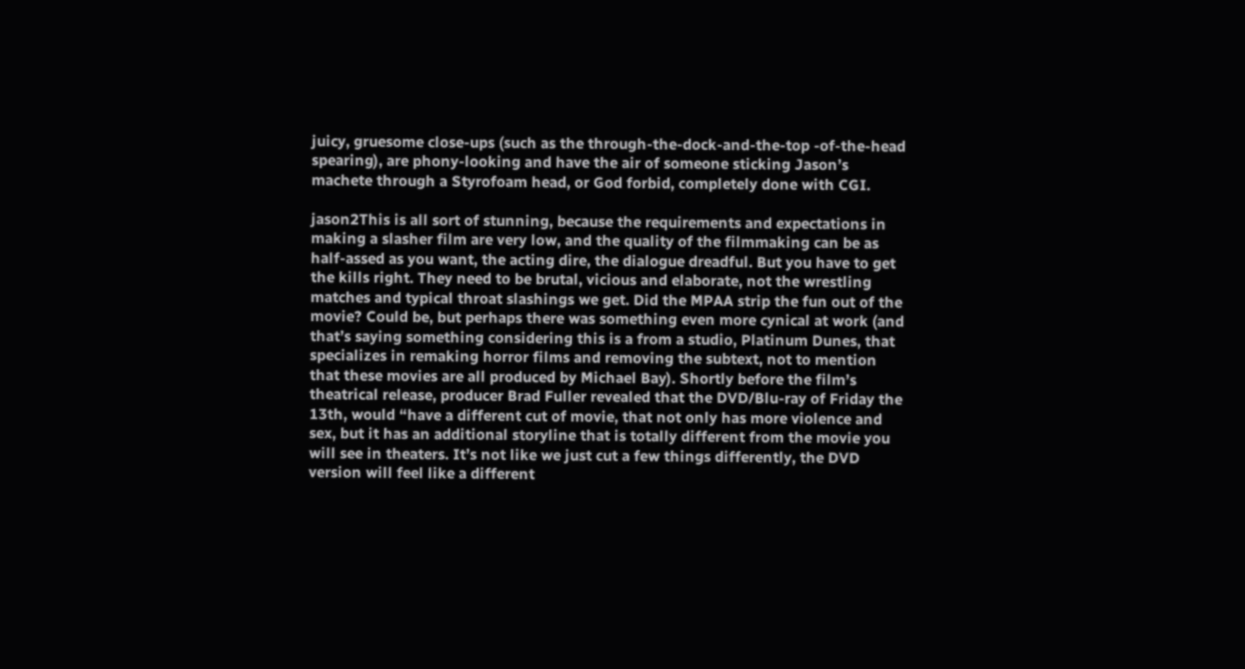juicy, gruesome close-ups (such as the through-the-dock-and-the-top -of-the-head spearing), are phony-looking and have the air of someone sticking Jason’s machete through a Styrofoam head, or God forbid, completely done with CGI.

jason2This is all sort of stunning, because the requirements and expectations in making a slasher film are very low, and the quality of the filmmaking can be as half-assed as you want, the acting dire, the dialogue dreadful. But you have to get the kills right. They need to be brutal, vicious and elaborate, not the wrestling matches and typical throat slashings we get. Did the MPAA strip the fun out of the movie? Could be, but perhaps there was something even more cynical at work (and that’s saying something considering this is a from a studio, Platinum Dunes, that specializes in remaking horror films and removing the subtext, not to mention that these movies are all produced by Michael Bay). Shortly before the film’s theatrical release, producer Brad Fuller revealed that the DVD/Blu-ray of Friday the 13th, would “have a different cut of movie, that not only has more violence and sex, but it has an additional storyline that is totally different from the movie you will see in theaters. It’s not like we just cut a few things differently, the DVD version will feel like a different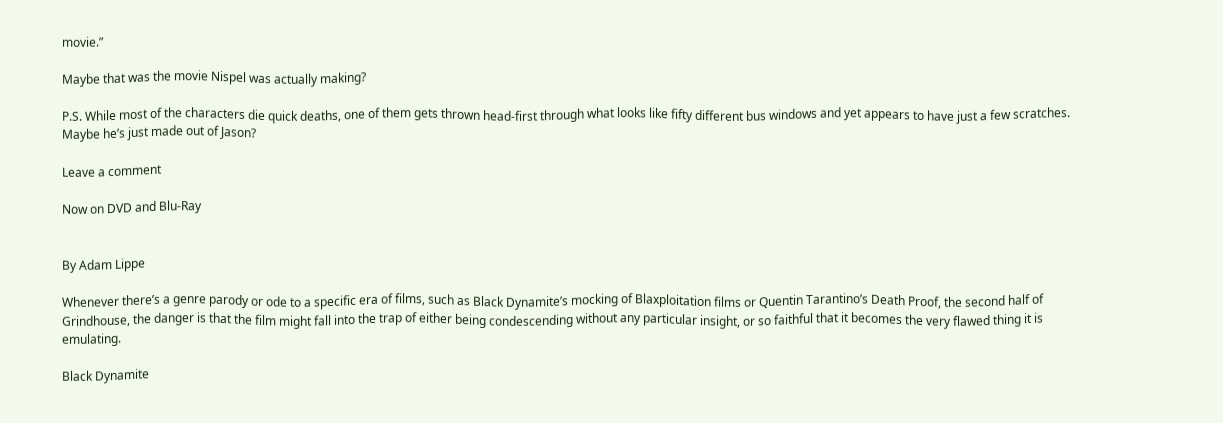movie.”

Maybe that was the movie Nispel was actually making?

P.S. While most of the characters die quick deaths, one of them gets thrown head-first through what looks like fifty different bus windows and yet appears to have just a few scratches. Maybe he’s just made out of Jason?

Leave a comment

Now on DVD and Blu-Ray


By Adam Lippe

Whenever there’s a genre parody or ode to a specific era of films, such as Black Dynamite’s mocking of Blaxploitation films or Quentin Tarantino’s Death Proof, the second half of Grindhouse, the danger is that the film might fall into the trap of either being condescending without any particular insight, or so faithful that it becomes the very flawed thing it is emulating.

Black Dynamite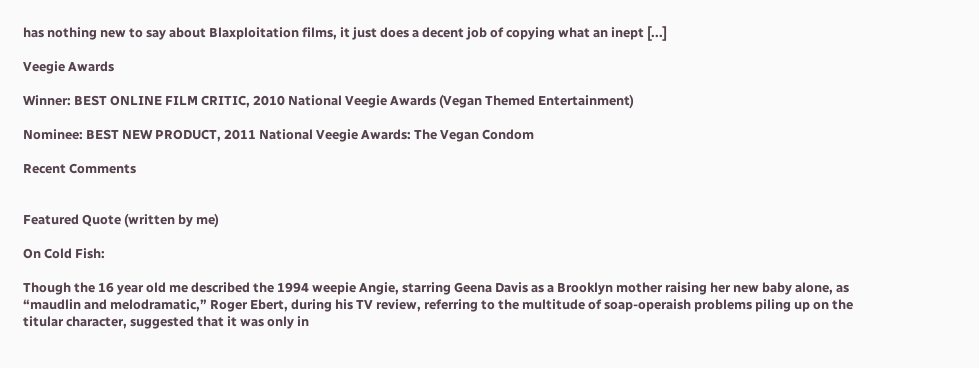has nothing new to say about Blaxploitation films, it just does a decent job of copying what an inept [...]

Veegie Awards

Winner: BEST ONLINE FILM CRITIC, 2010 National Veegie Awards (Vegan Themed Entertainment)

Nominee: BEST NEW PRODUCT, 2011 National Veegie Awards: The Vegan Condom

Recent Comments


Featured Quote (written by me)

On Cold Fish:

Though the 16 year old me described the 1994 weepie Angie, starring Geena Davis as a Brooklyn mother raising her new baby alone, as “maudlin and melodramatic,” Roger Ebert, during his TV review, referring to the multitude of soap-operaish problems piling up on the titular character, suggested that it was only in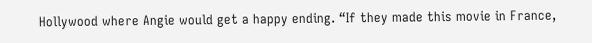Hollywood where Angie would get a happy ending. “If they made this movie in France,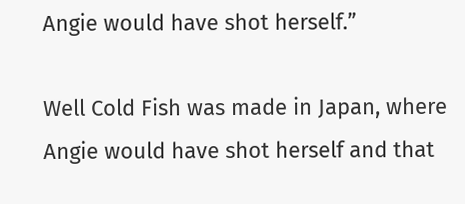Angie would have shot herself.”

Well Cold Fish was made in Japan, where Angie would have shot herself and that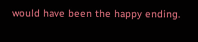would have been the happy ending.